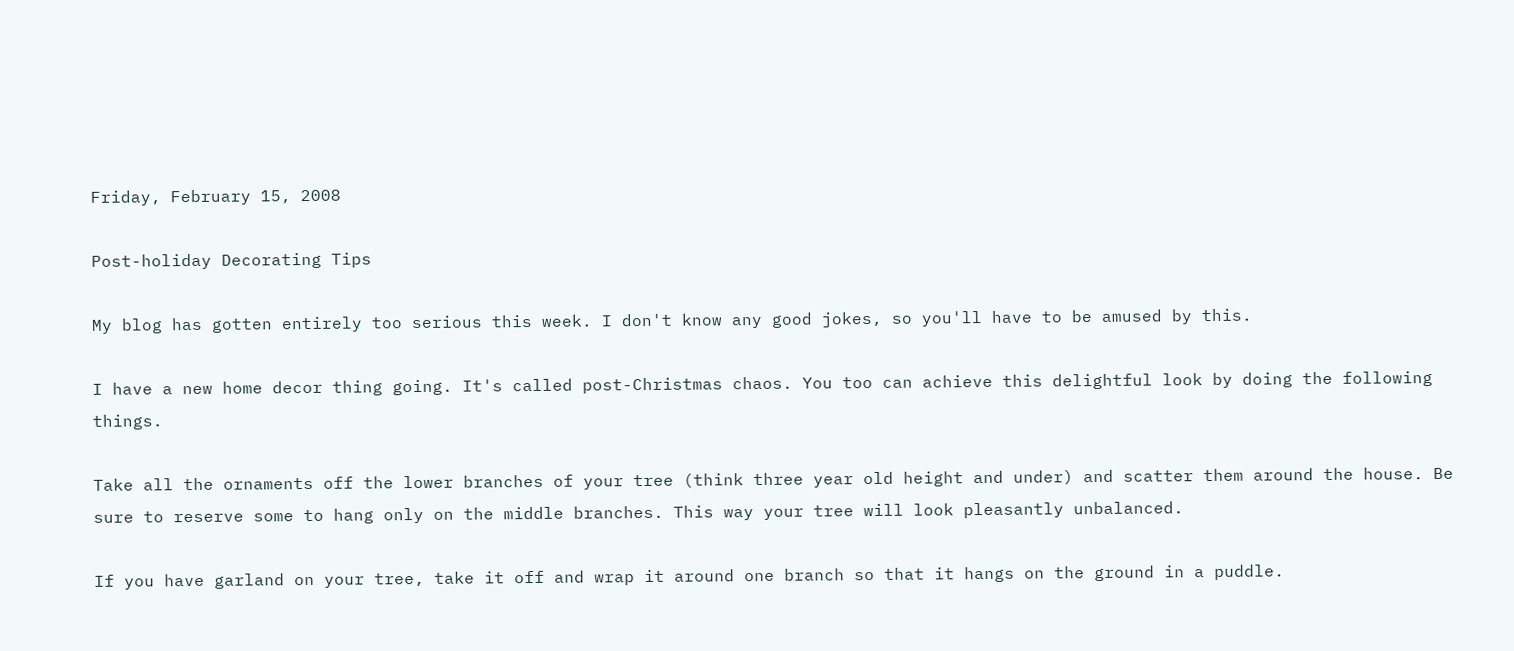Friday, February 15, 2008

Post-holiday Decorating Tips

My blog has gotten entirely too serious this week. I don't know any good jokes, so you'll have to be amused by this.

I have a new home decor thing going. It's called post-Christmas chaos. You too can achieve this delightful look by doing the following things.

Take all the ornaments off the lower branches of your tree (think three year old height and under) and scatter them around the house. Be sure to reserve some to hang only on the middle branches. This way your tree will look pleasantly unbalanced.

If you have garland on your tree, take it off and wrap it around one branch so that it hangs on the ground in a puddle.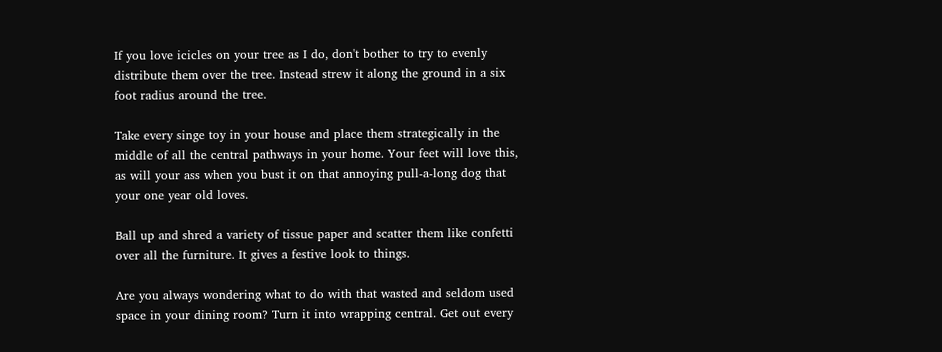If you love icicles on your tree as I do, don't bother to try to evenly distribute them over the tree. Instead strew it along the ground in a six foot radius around the tree.

Take every singe toy in your house and place them strategically in the middle of all the central pathways in your home. Your feet will love this, as will your ass when you bust it on that annoying pull-a-long dog that your one year old loves.

Ball up and shred a variety of tissue paper and scatter them like confetti over all the furniture. It gives a festive look to things.

Are you always wondering what to do with that wasted and seldom used space in your dining room? Turn it into wrapping central. Get out every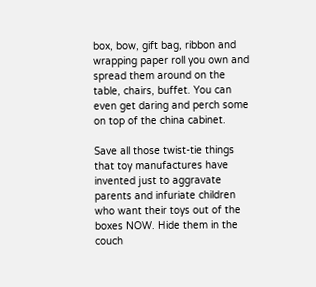box, bow, gift bag, ribbon and wrapping paper roll you own and spread them around on the table, chairs, buffet. You can even get daring and perch some on top of the china cabinet.

Save all those twist-tie things that toy manufactures have invented just to aggravate parents and infuriate children who want their toys out of the boxes NOW. Hide them in the couch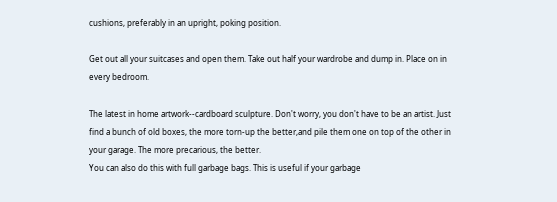cushions, preferably in an upright, poking position.

Get out all your suitcases and open them. Take out half your wardrobe and dump in. Place on in every bedroom.

The latest in home artwork--cardboard sculpture. Don't worry, you don't have to be an artist. Just find a bunch of old boxes, the more torn-up the better,and pile them one on top of the other in your garage. The more precarious, the better.
You can also do this with full garbage bags. This is useful if your garbage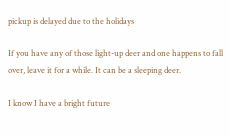pickup is delayed due to the holidays

If you have any of those light-up deer and one happens to fall over, leave it for a while. It can be a sleeping deer.

I know I have a bright future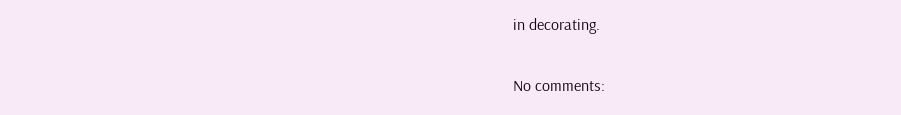in decorating.

No comments: